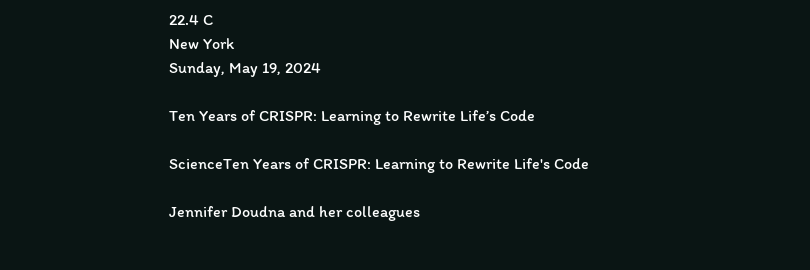22.4 C
New York
Sunday, May 19, 2024

Ten Years of CRISPR: Learning to Rewrite Life’s Code

ScienceTen Years of CRISPR: Learning to Rewrite Life's Code

Jennifer Doudna and her colleagues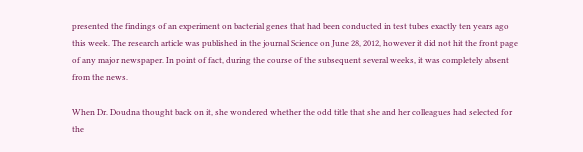presented the findings of an experiment on bacterial genes that had been conducted in test tubes exactly ten years ago this week. The research article was published in the journal Science on June 28, 2012, however it did not hit the front page of any major newspaper. In point of fact, during the course of the subsequent several weeks, it was completely absent from the news.

When Dr. Doudna thought back on it, she wondered whether the odd title that she and her colleagues had selected for the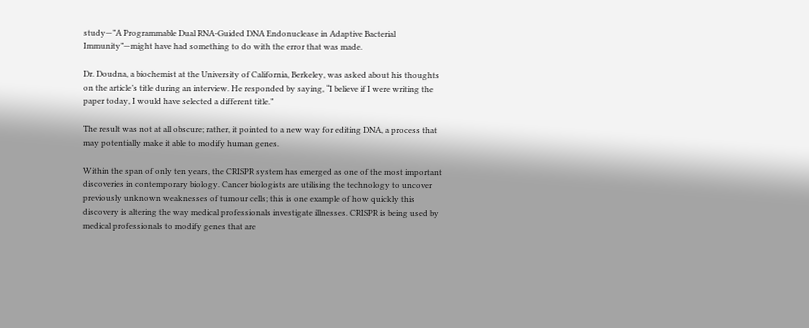study—”A Programmable Dual RNA-Guided DNA Endonuclease in Adaptive Bacterial Immunity”—might have had something to do with the error that was made.

Dr. Doudna, a biochemist at the University of California, Berkeley, was asked about his thoughts on the article’s title during an interview. He responded by saying, “I believe if I were writing the paper today, I would have selected a different title.”

The result was not at all obscure; rather, it pointed to a new way for editing DNA, a process that may potentially make it able to modify human genes.

Within the span of only ten years, the CRISPR system has emerged as one of the most important discoveries in contemporary biology. Cancer biologists are utilising the technology to uncover previously unknown weaknesses of tumour cells; this is one example of how quickly this discovery is altering the way medical professionals investigate illnesses. CRISPR is being used by medical professionals to modify genes that are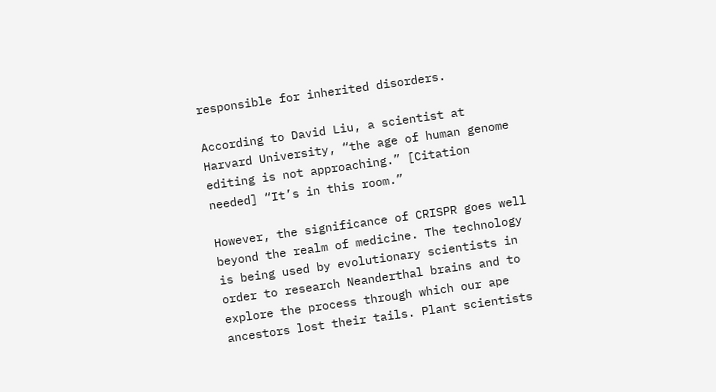responsible for inherited disorders.

According to David Liu, a scientist at Harvard University, “the age of human genome editing is not approaching.” [Citation needed] “It’s in this room.”

However, the significance of CRISPR goes well beyond the realm of medicine. The technology is being used by evolutionary scientists in order to research Neanderthal brains and to explore the process through which our ape ancestors lost their tails. Plant scientists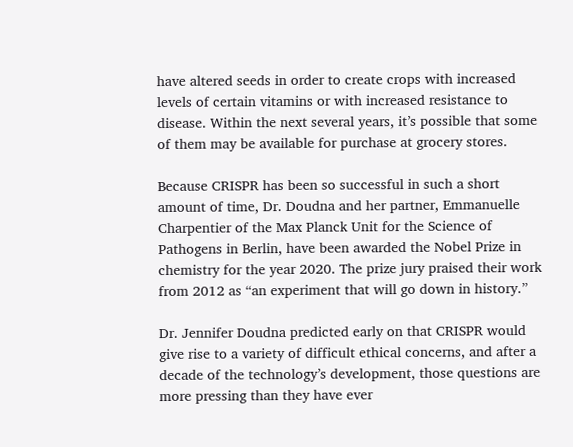have altered seeds in order to create crops with increased levels of certain vitamins or with increased resistance to disease. Within the next several years, it’s possible that some of them may be available for purchase at grocery stores.

Because CRISPR has been so successful in such a short amount of time, Dr. Doudna and her partner, Emmanuelle Charpentier of the Max Planck Unit for the Science of Pathogens in Berlin, have been awarded the Nobel Prize in chemistry for the year 2020. The prize jury praised their work from 2012 as “an experiment that will go down in history.”

Dr. Jennifer Doudna predicted early on that CRISPR would give rise to a variety of difficult ethical concerns, and after a decade of the technology’s development, those questions are more pressing than they have ever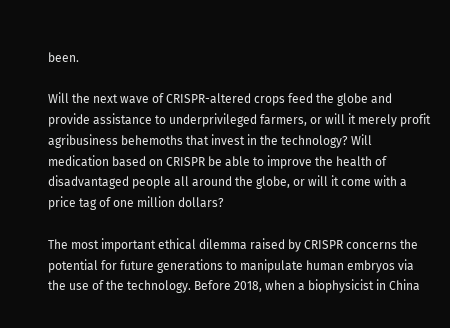been.

Will the next wave of CRISPR-altered crops feed the globe and provide assistance to underprivileged farmers, or will it merely profit agribusiness behemoths that invest in the technology? Will medication based on CRISPR be able to improve the health of disadvantaged people all around the globe, or will it come with a price tag of one million dollars?

The most important ethical dilemma raised by CRISPR concerns the potential for future generations to manipulate human embryos via the use of the technology. Before 2018, when a biophysicist in China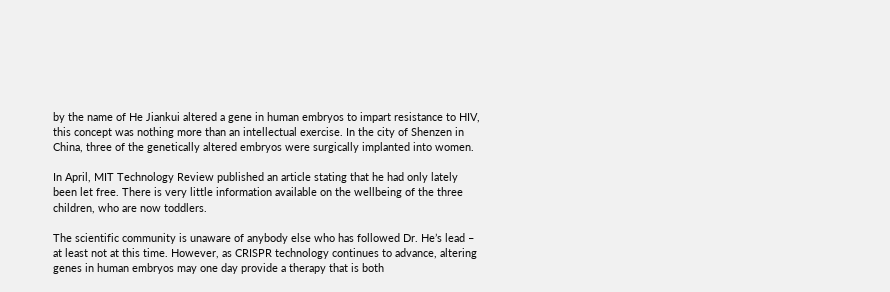by the name of He Jiankui altered a gene in human embryos to impart resistance to HIV, this concept was nothing more than an intellectual exercise. In the city of Shenzen in China, three of the genetically altered embryos were surgically implanted into women.

In April, MIT Technology Review published an article stating that he had only lately been let free. There is very little information available on the wellbeing of the three children, who are now toddlers.

The scientific community is unaware of anybody else who has followed Dr. He’s lead – at least not at this time. However, as CRISPR technology continues to advance, altering genes in human embryos may one day provide a therapy that is both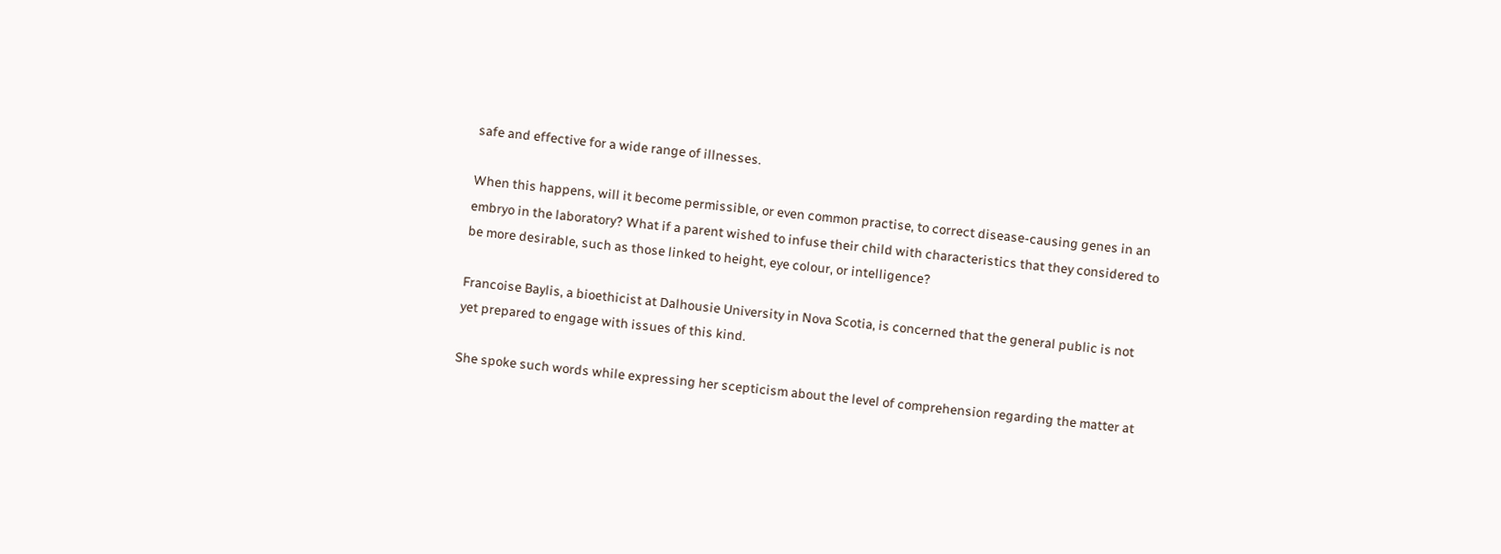safe and effective for a wide range of illnesses.

When this happens, will it become permissible, or even common practise, to correct disease-causing genes in an embryo in the laboratory? What if a parent wished to infuse their child with characteristics that they considered to be more desirable, such as those linked to height, eye colour, or intelligence?

Francoise Baylis, a bioethicist at Dalhousie University in Nova Scotia, is concerned that the general public is not yet prepared to engage with issues of this kind.

She spoke such words while expressing her scepticism about the level of comprehension regarding the matter at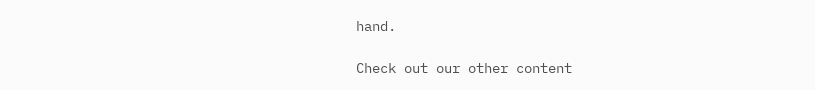hand.

Check out our other content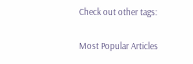Check out other tags:

Most Popular Articles